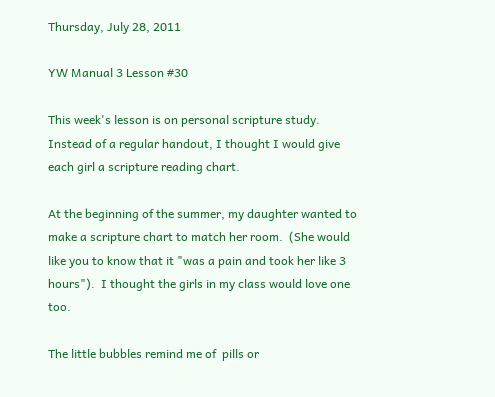Thursday, July 28, 2011

YW Manual 3 Lesson #30

This week's lesson is on personal scripture study. Instead of a regular handout, I thought I would give each girl a scripture reading chart.

At the beginning of the summer, my daughter wanted to make a scripture chart to match her room.  (She would like you to know that it "was a pain and took her like 3 hours").  I thought the girls in my class would love one too.

The little bubbles remind me of  pills or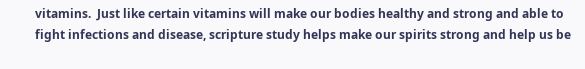vitamins.  Just like certain vitamins will make our bodies healthy and strong and able to fight infections and disease, scripture study helps make our spirits strong and help us be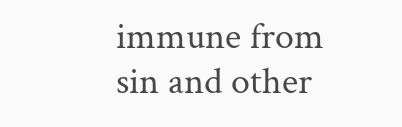immune from sin and other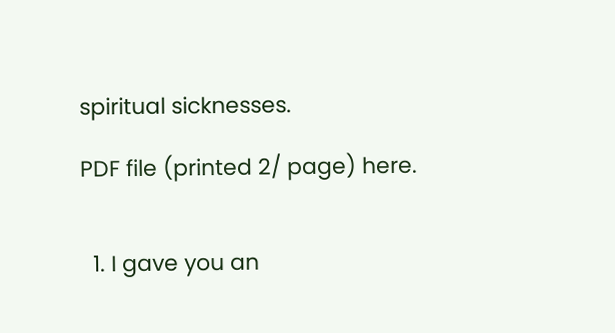spiritual sicknesses.

PDF file (printed 2/ page) here.


  1. I gave you an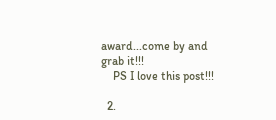award...come by and grab it!!!
    PS I love this post!!!

  2.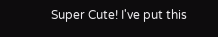Super Cute! I've put this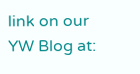link on our YW Blog at: